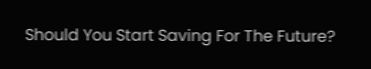Should You Start Saving For The Future?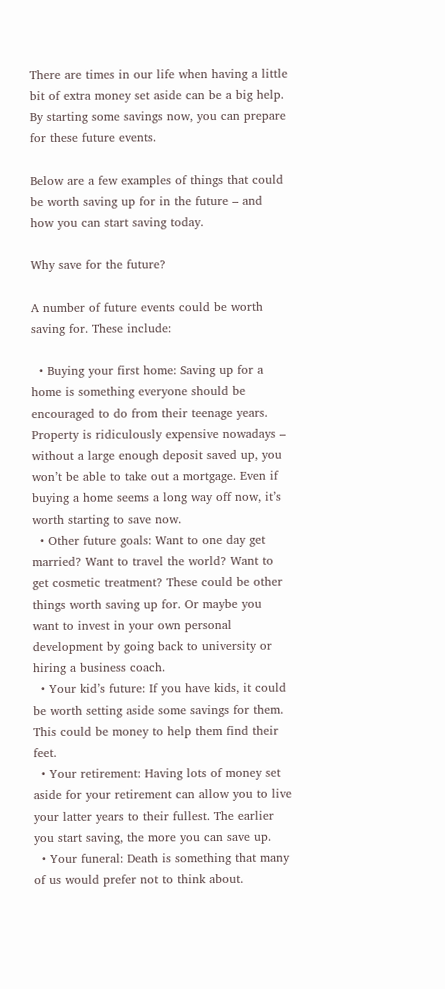There are times in our life when having a little bit of extra money set aside can be a big help. By starting some savings now, you can prepare for these future events.

Below are a few examples of things that could be worth saving up for in the future – and how you can start saving today.

Why save for the future?

A number of future events could be worth saving for. These include:

  • Buying your first home: Saving up for a home is something everyone should be encouraged to do from their teenage years. Property is ridiculously expensive nowadays – without a large enough deposit saved up, you won’t be able to take out a mortgage. Even if buying a home seems a long way off now, it’s worth starting to save now.
  • Other future goals: Want to one day get married? Want to travel the world? Want to get cosmetic treatment? These could be other things worth saving up for. Or maybe you want to invest in your own personal development by going back to university or hiring a business coach.
  • Your kid’s future: If you have kids, it could be worth setting aside some savings for them. This could be money to help them find their feet.
  • Your retirement: Having lots of money set aside for your retirement can allow you to live your latter years to their fullest. The earlier you start saving, the more you can save up.
  • Your funeral: Death is something that many of us would prefer not to think about.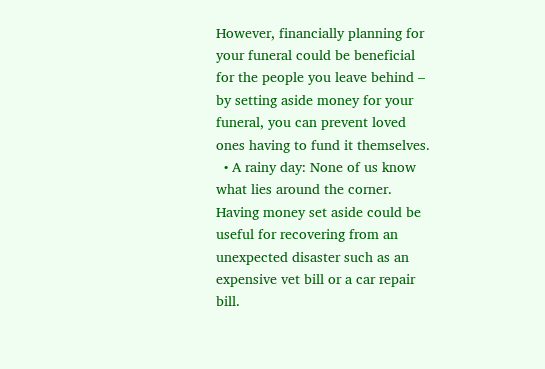However, financially planning for your funeral could be beneficial for the people you leave behind – by setting aside money for your funeral, you can prevent loved ones having to fund it themselves.
  • A rainy day: None of us know what lies around the corner. Having money set aside could be useful for recovering from an unexpected disaster such as an expensive vet bill or a car repair bill.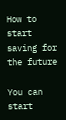How to start saving for the future

You can start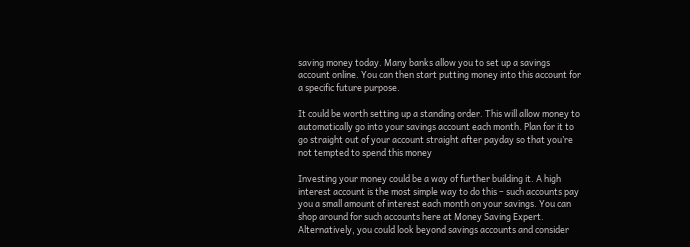saving money today. Many banks allow you to set up a savings account online. You can then start putting money into this account for a specific future purpose.

It could be worth setting up a standing order. This will allow money to automatically go into your savings account each month. Plan for it to go straight out of your account straight after payday so that you’re not tempted to spend this money

Investing your money could be a way of further building it. A high interest account is the most simple way to do this – such accounts pay you a small amount of interest each month on your savings. You can shop around for such accounts here at Money Saving Expert. Alternatively, you could look beyond savings accounts and consider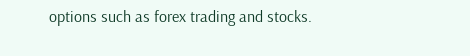options such as forex trading and stocks.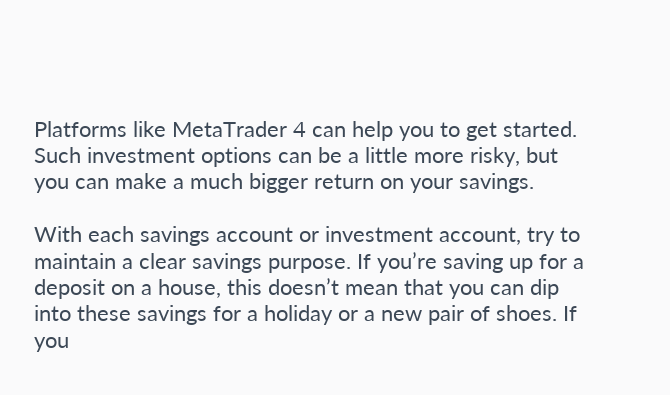Platforms like MetaTrader 4 can help you to get started. Such investment options can be a little more risky, but you can make a much bigger return on your savings.

With each savings account or investment account, try to maintain a clear savings purpose. If you’re saving up for a deposit on a house, this doesn’t mean that you can dip into these savings for a holiday or a new pair of shoes. If you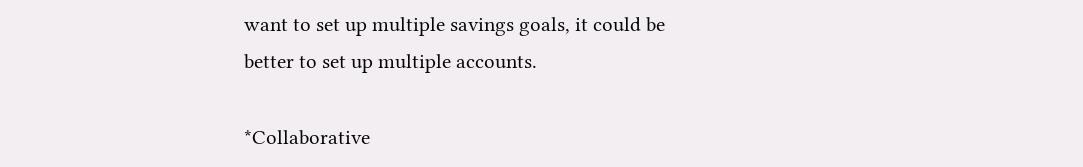want to set up multiple savings goals, it could be better to set up multiple accounts.

*Collaborative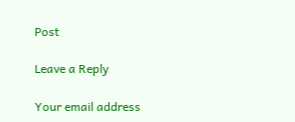Post

Leave a Reply

Your email address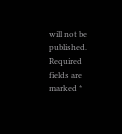will not be published. Required fields are marked *